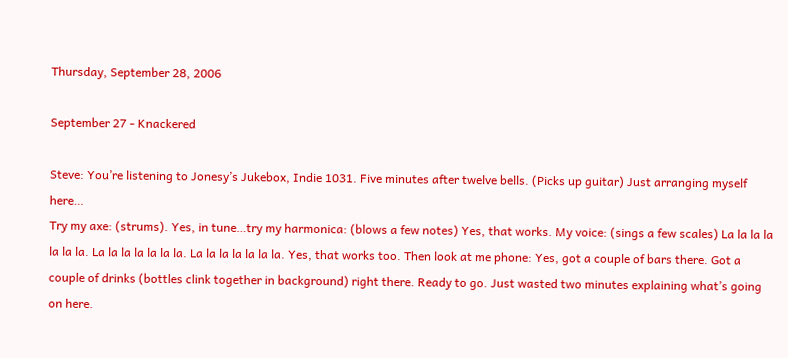Thursday, September 28, 2006

September 27 - Knackered

Steve: You’re listening to Jonesy’s Jukebox, Indie 1031. Five minutes after twelve bells. (Picks up guitar) Just arranging myself here…
Try my axe: (strums). Yes, in tune…try my harmonica: (blows a few notes) Yes, that works. My voice: (sings a few scales) La la la la la la la. La la la la la la la. La la la la la la la. Yes, that works too. Then look at me phone: Yes, got a couple of bars there. Got a couple of drinks (bottles clink together in background) right there. Ready to go. Just wasted two minutes explaining what’s going on here.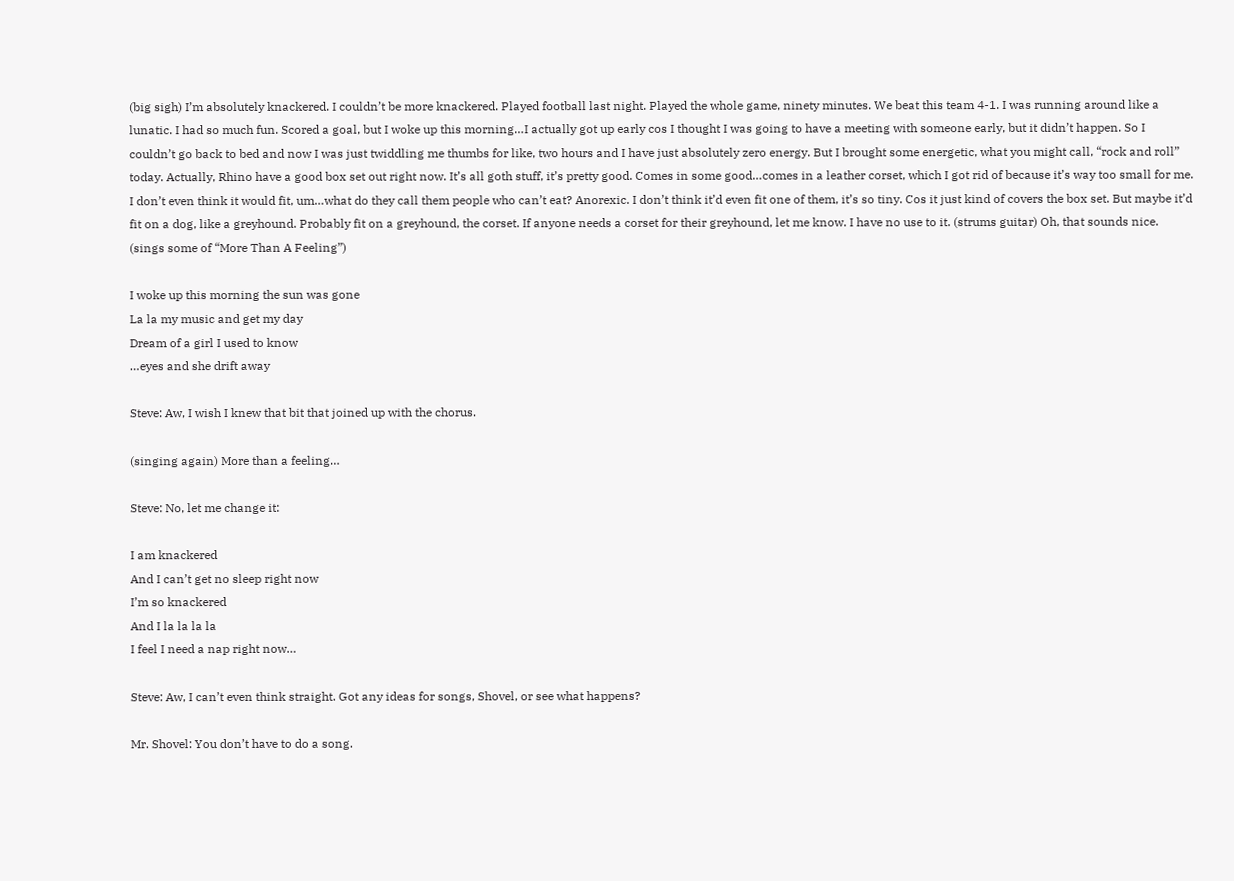(big sigh) I’m absolutely knackered. I couldn’t be more knackered. Played football last night. Played the whole game, ninety minutes. We beat this team 4-1. I was running around like a lunatic. I had so much fun. Scored a goal, but I woke up this morning…I actually got up early cos I thought I was going to have a meeting with someone early, but it didn’t happen. So I couldn’t go back to bed and now I was just twiddling me thumbs for like, two hours and I have just absolutely zero energy. But I brought some energetic, what you might call, “rock and roll” today. Actually, Rhino have a good box set out right now. It’s all goth stuff, it’s pretty good. Comes in some good…comes in a leather corset, which I got rid of because it’s way too small for me. I don’t even think it would fit, um…what do they call them people who can’t eat? Anorexic. I don’t think it’d even fit one of them, it’s so tiny. Cos it just kind of covers the box set. But maybe it’d fit on a dog, like a greyhound. Probably fit on a greyhound, the corset. If anyone needs a corset for their greyhound, let me know. I have no use to it. (strums guitar) Oh, that sounds nice.
(sings some of “More Than A Feeling”)

I woke up this morning the sun was gone
La la my music and get my day
Dream of a girl I used to know
…eyes and she drift away

Steve: Aw, I wish I knew that bit that joined up with the chorus.

(singing again) More than a feeling…

Steve: No, let me change it:

I am knackered
And I can’t get no sleep right now
I’m so knackered
And I la la la la
I feel I need a nap right now…

Steve: Aw, I can’t even think straight. Got any ideas for songs, Shovel, or see what happens?

Mr. Shovel: You don’t have to do a song.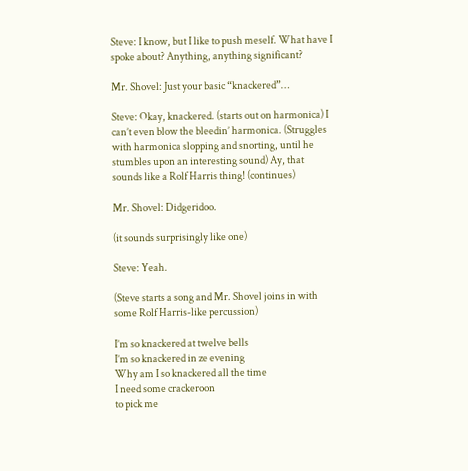Steve: I know, but I like to push meself. What have I spoke about? Anything, anything significant?

Mr. Shovel: Just your basic “knackered”…

Steve: Okay, knackered. (starts out on harmonica) I can’t even blow the bleedin’ harmonica. (Struggles with harmonica slopping and snorting, until he stumbles upon an interesting sound) Ay, that sounds like a Rolf Harris thing! (continues)

Mr. Shovel: Didgeridoo.

(it sounds surprisingly like one)

Steve: Yeah.

(Steve starts a song and Mr. Shovel joins in with some Rolf Harris-like percussion)

I’m so knackered at twelve bells
I’m so knackered in ze evening
Why am I so knackered all the time
I need some crackeroon
to pick me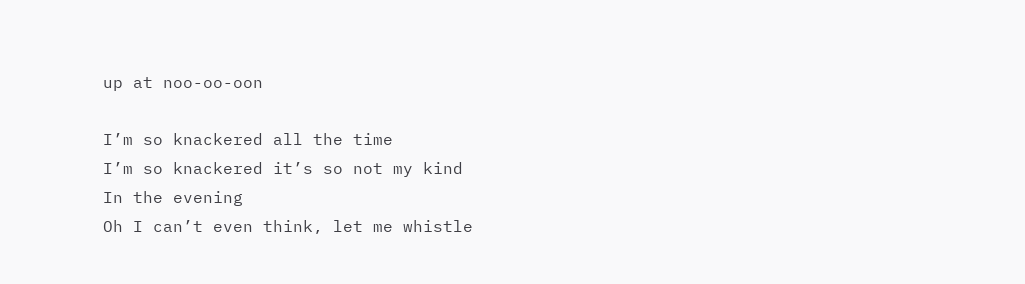up at noo-oo-oon

I’m so knackered all the time
I’m so knackered it’s so not my kind
In the evening
Oh I can’t even think, let me whistle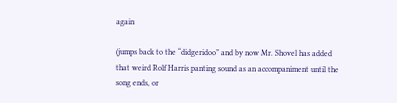again

(jumps back to the “didgeridoo” and by now Mr. Shovel has added that weird Rolf Harris panting sound as an accompaniment until the song ends, or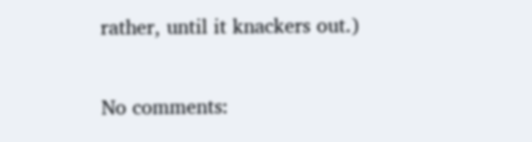rather, until it knackers out.)

No comments: